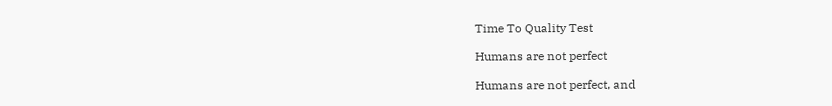Time To Quality Test

Humans are not perfect

Humans are not perfect, and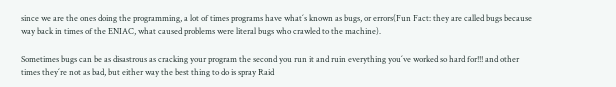since we are the ones doing the programming, a lot of times programs have what´s known as bugs, or errors(Fun Fact: they are called bugs because way back in times of the ENIAC, what caused problems were literal bugs who crawled to the machine).

Sometimes bugs can be as disastrous as cracking your program the second you run it and ruin everything you´ve worked so hard for!!! and other times they´re not as bad, but either way the best thing to do is spray Raid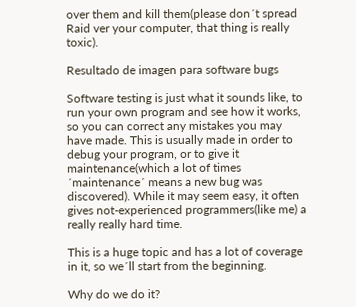over them and kill them(please don´t spread Raid ver your computer, that thing is really toxic).

Resultado de imagen para software bugs

Software testing is just what it sounds like, to run your own program and see how it works, so you can correct any mistakes you may have made. This is usually made in order to debug your program, or to give it maintenance(which a lot of times ´maintenance´ means a new bug was discovered). While it may seem easy, it often gives not-experienced programmers(like me) a really really hard time.

This is a huge topic and has a lot of coverage in it, so we´ll start from the beginning.

Why do we do it?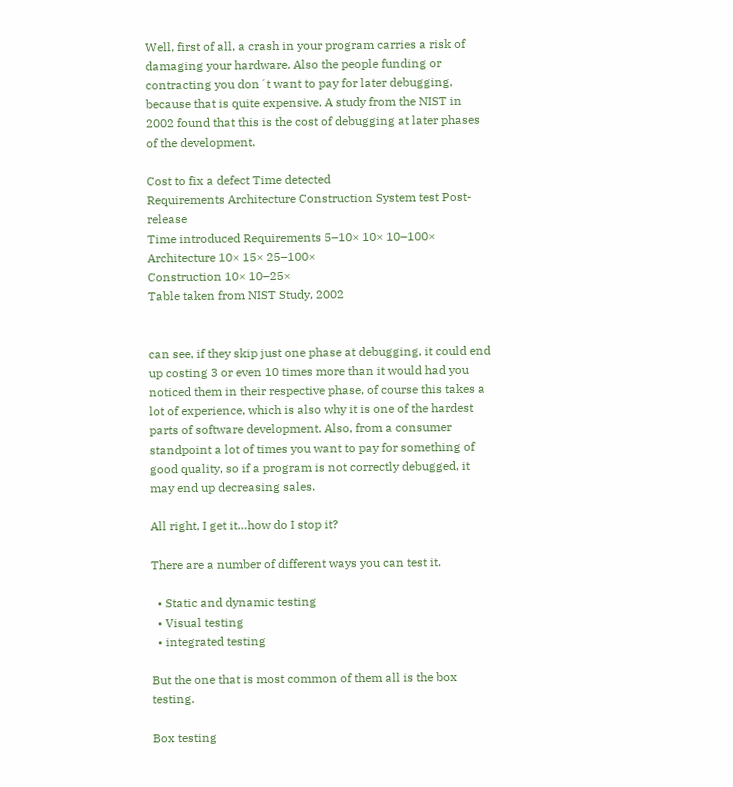Well, first of all, a crash in your program carries a risk of damaging your hardware. Also the people funding or contracting you don´t want to pay for later debugging, because that is quite expensive. A study from the NIST in 2002 found that this is the cost of debugging at later phases of the development.

Cost to fix a defect Time detected
Requirements Architecture Construction System test Post-release
Time introduced Requirements 5–10× 10× 10–100×
Architecture 10× 15× 25–100×
Construction 10× 10–25×
Table taken from NIST Study, 2002


can see, if they skip just one phase at debugging, it could end up costing 3 or even 10 times more than it would had you noticed them in their respective phase, of course this takes a lot of experience, which is also why it is one of the hardest parts of software development. Also, from a consumer standpoint a lot of times you want to pay for something of good quality, so if a program is not correctly debugged, it may end up decreasing sales.

All right, I get it…how do I stop it?

There are a number of different ways you can test it.

  • Static and dynamic testing
  • Visual testing
  • integrated testing

But the one that is most common of them all is the box testing.

Box testing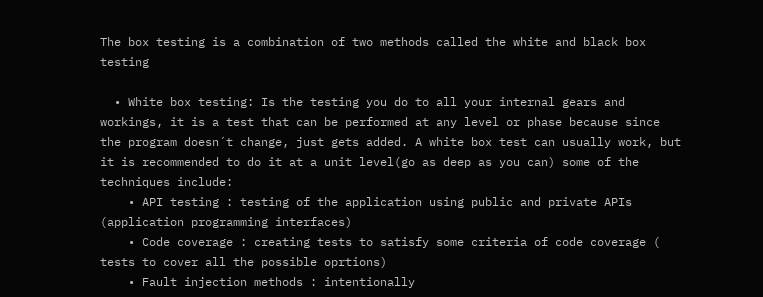The box testing is a combination of two methods called the white and black box testing

  • White box testing: Is the testing you do to all your internal gears and workings, it is a test that can be performed at any level or phase because since the program doesn´t change, just gets added. A white box test can usually work, but it is recommended to do it at a unit level(go as deep as you can) some of the techniques include:
    • API testing : testing of the application using public and private APIs (application programming interfaces)
    • Code coverage : creating tests to satisfy some criteria of code coverage ( tests to cover all the possible oprtions)
    • Fault injection methods : intentionally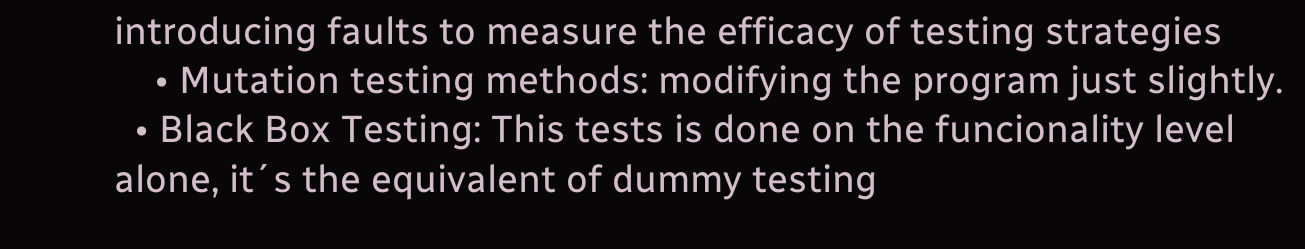introducing faults to measure the efficacy of testing strategies
    • Mutation testing methods: modifying the program just slightly.
  • Black Box Testing: This tests is done on the funcionality level alone, it´s the equivalent of dummy testing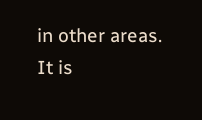in other areas. It is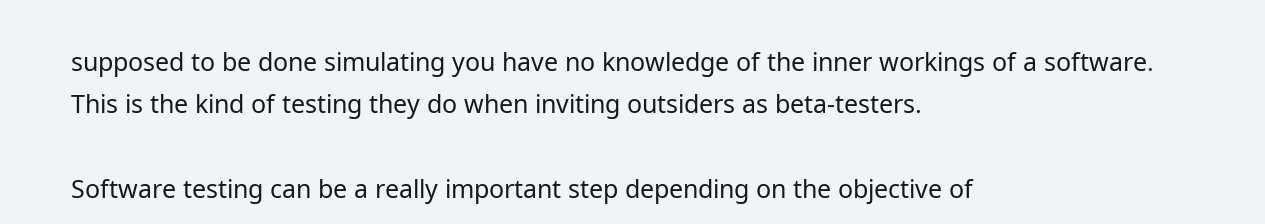supposed to be done simulating you have no knowledge of the inner workings of a software. This is the kind of testing they do when inviting outsiders as beta-testers.

Software testing can be a really important step depending on the objective of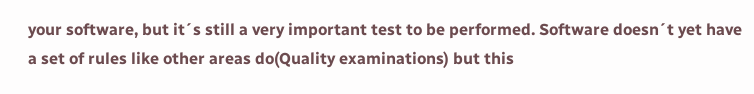your software, but it´s still a very important test to be performed. Software doesn´t yet have a set of rules like other areas do(Quality examinations) but this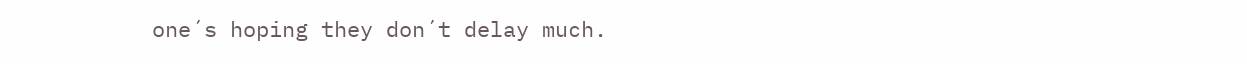one´s hoping they don´t delay much.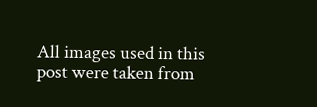All images used in this post were taken from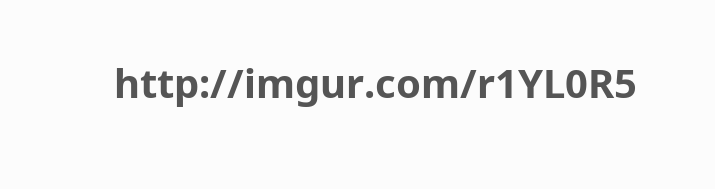http://imgur.com/r1YL0R5